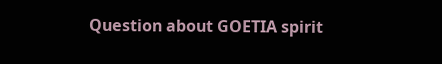Question about GOETIA spirit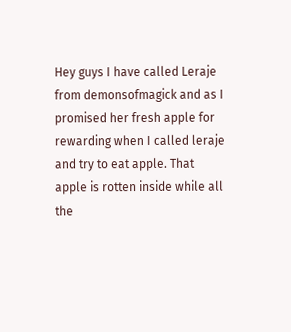Hey guys I have called Leraje from demonsofmagick and as I promised her fresh apple for rewarding when I called leraje and try to eat apple. That apple is rotten inside while all the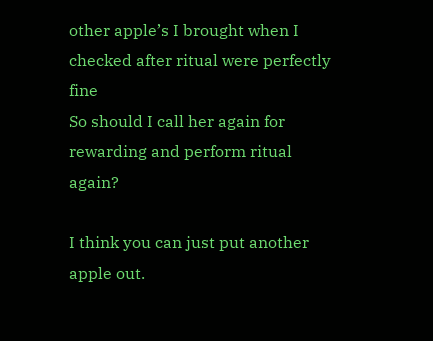other apple’s I brought when I checked after ritual were perfectly fine
So should I call her again for rewarding and perform ritual again?

I think you can just put another apple out.